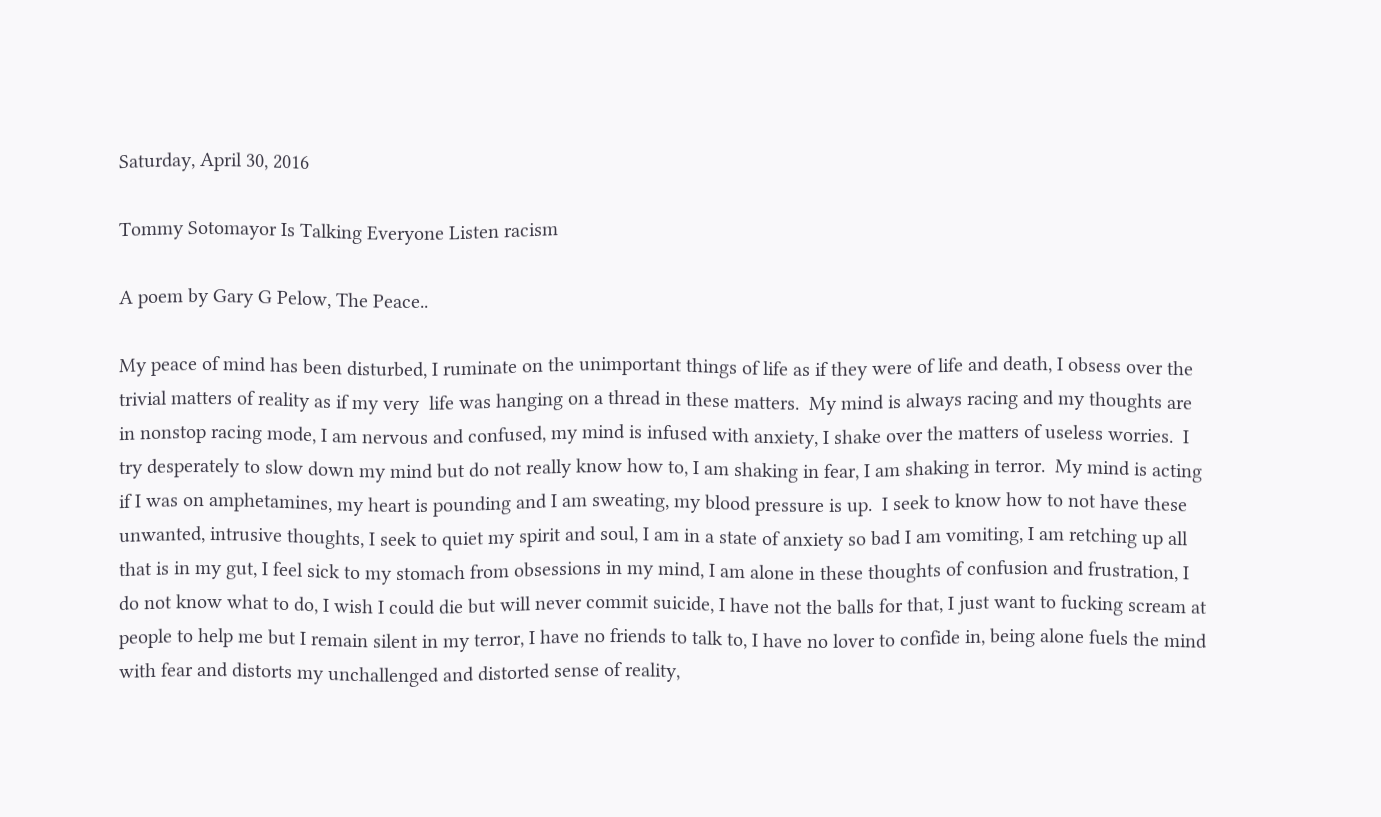Saturday, April 30, 2016

Tommy Sotomayor Is Talking Everyone Listen racism

A poem by Gary G Pelow, The Peace..

My peace of mind has been disturbed, I ruminate on the unimportant things of life as if they were of life and death, I obsess over the trivial matters of reality as if my very  life was hanging on a thread in these matters.  My mind is always racing and my thoughts are in nonstop racing mode, I am nervous and confused, my mind is infused with anxiety, I shake over the matters of useless worries.  I try desperately to slow down my mind but do not really know how to, I am shaking in fear, I am shaking in terror.  My mind is acting if I was on amphetamines, my heart is pounding and I am sweating, my blood pressure is up.  I seek to know how to not have these unwanted, intrusive thoughts, I seek to quiet my spirit and soul, I am in a state of anxiety so bad I am vomiting, I am retching up all that is in my gut, I feel sick to my stomach from obsessions in my mind, I am alone in these thoughts of confusion and frustration, I do not know what to do, I wish I could die but will never commit suicide, I have not the balls for that, I just want to fucking scream at people to help me but I remain silent in my terror, I have no friends to talk to, I have no lover to confide in, being alone fuels the mind with fear and distorts my unchallenged and distorted sense of reality,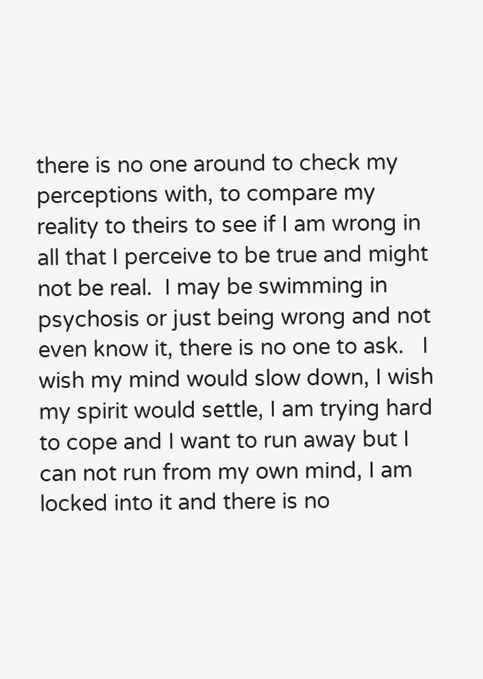there is no one around to check my perceptions with, to compare my reality to theirs to see if I am wrong in all that I perceive to be true and might not be real.  I may be swimming in psychosis or just being wrong and not even know it, there is no one to ask.   I wish my mind would slow down, I wish my spirit would settle, I am trying hard to cope and I want to run away but I can not run from my own mind, I am locked into it and there is no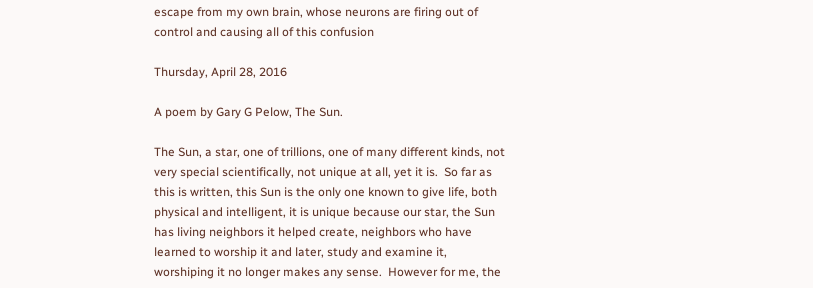escape from my own brain, whose neurons are firing out of control and causing all of this confusion

Thursday, April 28, 2016

A poem by Gary G Pelow, The Sun.

The Sun, a star, one of trillions, one of many different kinds, not very special scientifically, not unique at all, yet it is.  So far as this is written, this Sun is the only one known to give life, both physical and intelligent, it is unique because our star, the Sun has living neighbors it helped create, neighbors who have learned to worship it and later, study and examine it, worshiping it no longer makes any sense.  However for me, the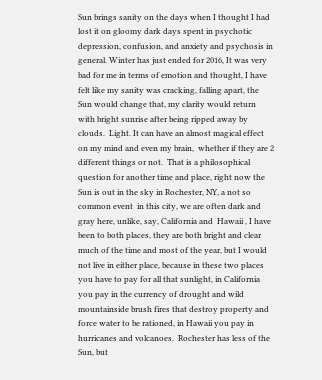Sun brings sanity on the days when I thought I had  lost it on gloomy dark days spent in psychotic depression, confusion, and anxiety and psychosis in general. Winter has just ended for 2016, It was very bad for me in terms of emotion and thought, I have felt like my sanity was cracking, falling apart, the Sun would change that, my clarity would return with bright sunrise after being ripped away by clouds.  Light. It can have an almost magical effect on my mind and even my brain,  whether if they are 2 different things or not.  That is a philosophical question for another time and place, right now the Sun is out in the sky in Rochester, NY, a not so common event  in this city, we are often dark and gray here, unlike, say, California and  Hawaii , I have been to both places, they are both bright and clear much of the time and most of the year, but I would not live in either place, because in these two places you have to pay for all that sunlight, in California you pay in the currency of drought and wild mountainside brush fires that destroy property and force water to be rationed, in Hawaii you pay in hurricanes and volcanoes.  Rochester has less of the Sun, but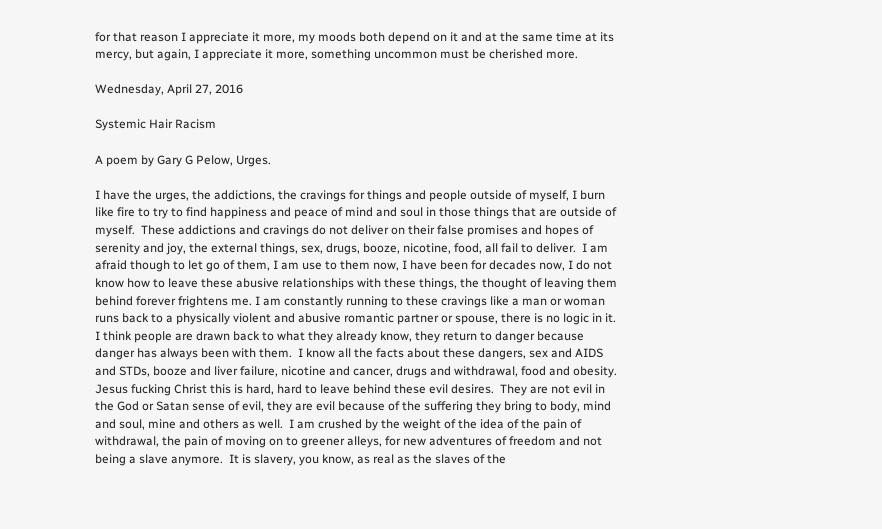for that reason I appreciate it more, my moods both depend on it and at the same time at its mercy, but again, I appreciate it more, something uncommon must be cherished more.

Wednesday, April 27, 2016

Systemic Hair Racism

A poem by Gary G Pelow, Urges.

I have the urges, the addictions, the cravings for things and people outside of myself, I burn like fire to try to find happiness and peace of mind and soul in those things that are outside of myself.  These addictions and cravings do not deliver on their false promises and hopes of serenity and joy, the external things, sex, drugs, booze, nicotine, food, all fail to deliver.  I am afraid though to let go of them, I am use to them now, I have been for decades now, I do not know how to leave these abusive relationships with these things, the thought of leaving them behind forever frightens me. I am constantly running to these cravings like a man or woman runs back to a physically violent and abusive romantic partner or spouse, there is no logic in it.  I think people are drawn back to what they already know, they return to danger because danger has always been with them.  I know all the facts about these dangers, sex and AIDS and STDs, booze and liver failure, nicotine and cancer, drugs and withdrawal, food and obesity.  Jesus fucking Christ this is hard, hard to leave behind these evil desires.  They are not evil in the God or Satan sense of evil, they are evil because of the suffering they bring to body, mind and soul, mine and others as well.  I am crushed by the weight of the idea of the pain of withdrawal, the pain of moving on to greener alleys, for new adventures of freedom and not being a slave anymore.  It is slavery, you know, as real as the slaves of the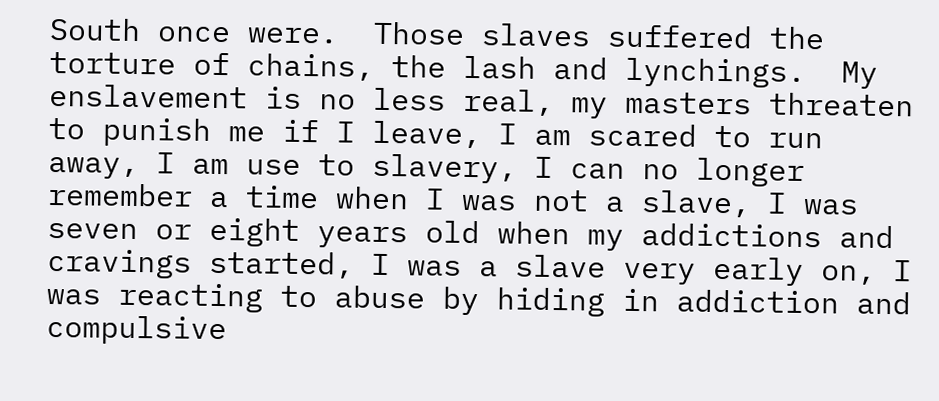South once were.  Those slaves suffered the torture of chains, the lash and lynchings.  My enslavement is no less real, my masters threaten to punish me if I leave, I am scared to run away, I am use to slavery, I can no longer remember a time when I was not a slave, I was seven or eight years old when my addictions and cravings started, I was a slave very early on, I was reacting to abuse by hiding in addiction and compulsive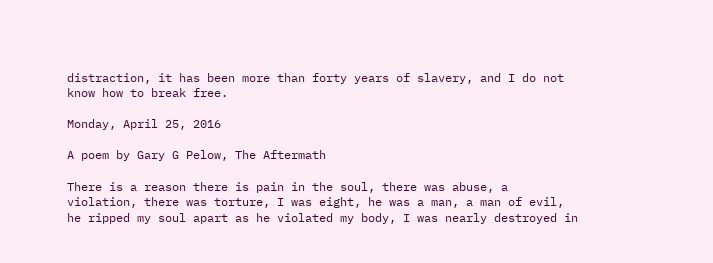distraction, it has been more than forty years of slavery, and I do not know how to break free.

Monday, April 25, 2016

A poem by Gary G Pelow, The Aftermath

There is a reason there is pain in the soul, there was abuse, a violation, there was torture, I was eight, he was a man, a man of evil, he ripped my soul apart as he violated my body, I was nearly destroyed in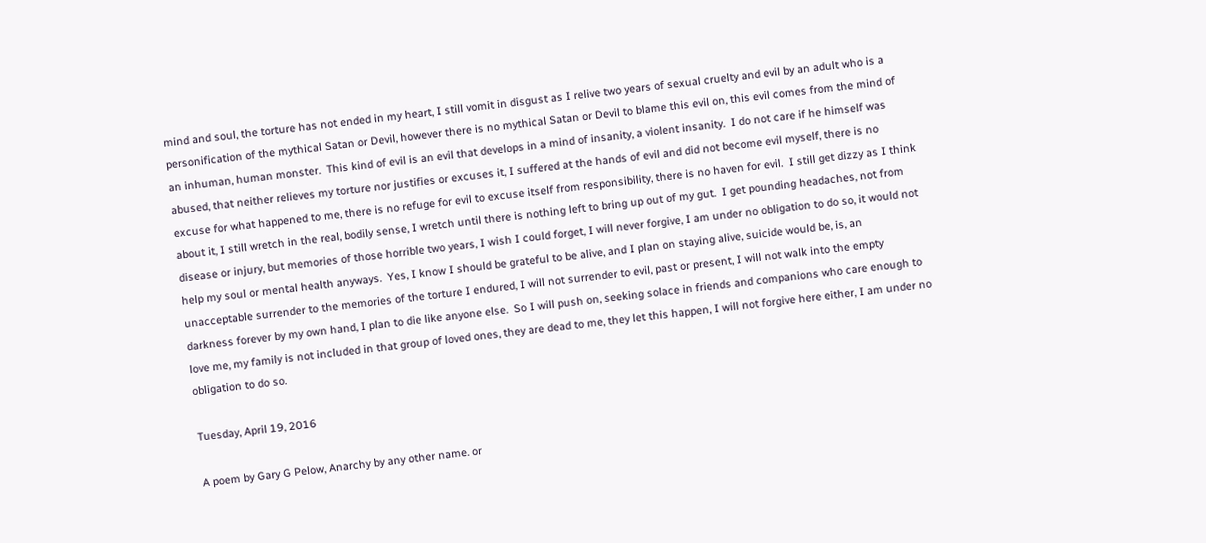mind and soul, the torture has not ended in my heart, I still vomit in disgust as I relive two years of sexual cruelty and evil by an adult who is a personification of the mythical Satan or Devil, however there is no mythical Satan or Devil to blame this evil on, this evil comes from the mind of an inhuman, human monster.  This kind of evil is an evil that develops in a mind of insanity, a violent insanity.  I do not care if he himself was abused, that neither relieves my torture nor justifies or excuses it, I suffered at the hands of evil and did not become evil myself, there is no excuse for what happened to me, there is no refuge for evil to excuse itself from responsibility, there is no haven for evil.  I still get dizzy as I think about it, I still wretch in the real, bodily sense, I wretch until there is nothing left to bring up out of my gut.  I get pounding headaches, not from disease or injury, but memories of those horrible two years, I wish I could forget, I will never forgive, I am under no obligation to do so, it would not help my soul or mental health anyways.  Yes, I know I should be grateful to be alive, and I plan on staying alive, suicide would be, is, an unacceptable surrender to the memories of the torture I endured, I will not surrender to evil, past or present, I will not walk into the empty darkness forever by my own hand, I plan to die like anyone else.  So I will push on, seeking solace in friends and companions who care enough to love me, my family is not included in that group of loved ones, they are dead to me, they let this happen, I will not forgive here either, I am under no obligation to do so.

Tuesday, April 19, 2016

A poem by Gary G Pelow, Anarchy by any other name. or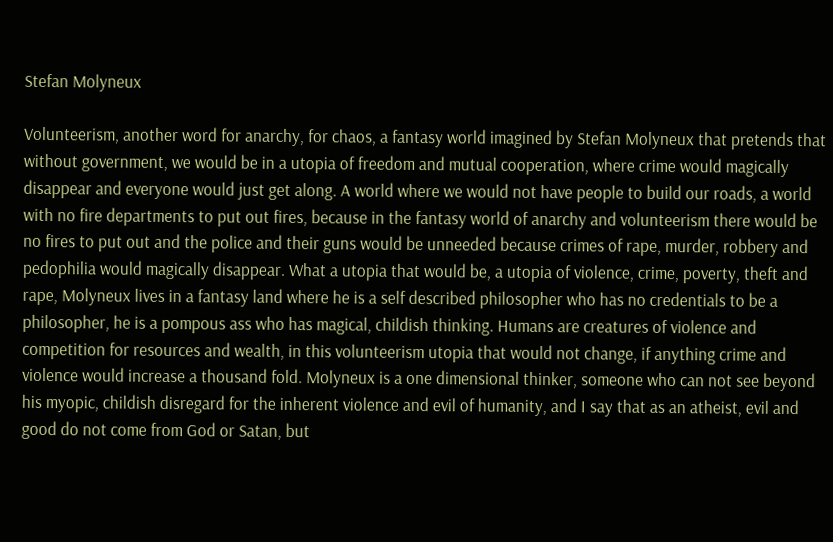Stefan Molyneux

Volunteerism, another word for anarchy, for chaos, a fantasy world imagined by Stefan Molyneux that pretends that without government, we would be in a utopia of freedom and mutual cooperation, where crime would magically disappear and everyone would just get along. A world where we would not have people to build our roads, a world with no fire departments to put out fires, because in the fantasy world of anarchy and volunteerism there would be no fires to put out and the police and their guns would be unneeded because crimes of rape, murder, robbery and pedophilia would magically disappear. What a utopia that would be, a utopia of violence, crime, poverty, theft and rape, Molyneux lives in a fantasy land where he is a self described philosopher who has no credentials to be a philosopher, he is a pompous ass who has magical, childish thinking. Humans are creatures of violence and competition for resources and wealth, in this volunteerism utopia that would not change, if anything crime and violence would increase a thousand fold. Molyneux is a one dimensional thinker, someone who can not see beyond his myopic, childish disregard for the inherent violence and evil of humanity, and I say that as an atheist, evil and good do not come from God or Satan, but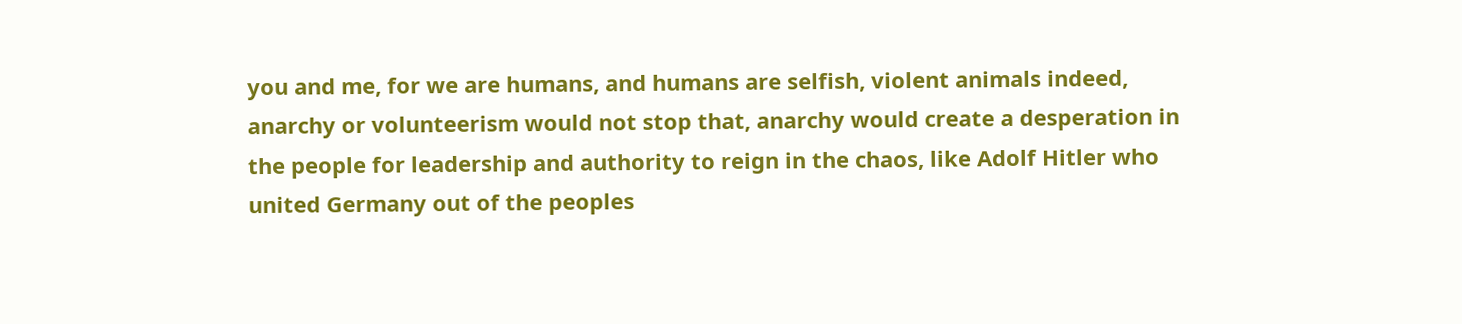you and me, for we are humans, and humans are selfish, violent animals indeed, anarchy or volunteerism would not stop that, anarchy would create a desperation in the people for leadership and authority to reign in the chaos, like Adolf Hitler who united Germany out of the peoples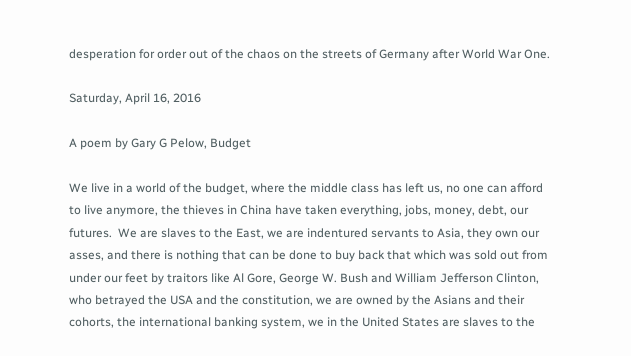desperation for order out of the chaos on the streets of Germany after World War One.

Saturday, April 16, 2016

A poem by Gary G Pelow, Budget

We live in a world of the budget, where the middle class has left us, no one can afford to live anymore, the thieves in China have taken everything, jobs, money, debt, our futures.  We are slaves to the East, we are indentured servants to Asia, they own our asses, and there is nothing that can be done to buy back that which was sold out from under our feet by traitors like Al Gore, George W. Bush and William Jefferson Clinton, who betrayed the USA and the constitution, we are owned by the Asians and their cohorts, the international banking system, we in the United States are slaves to the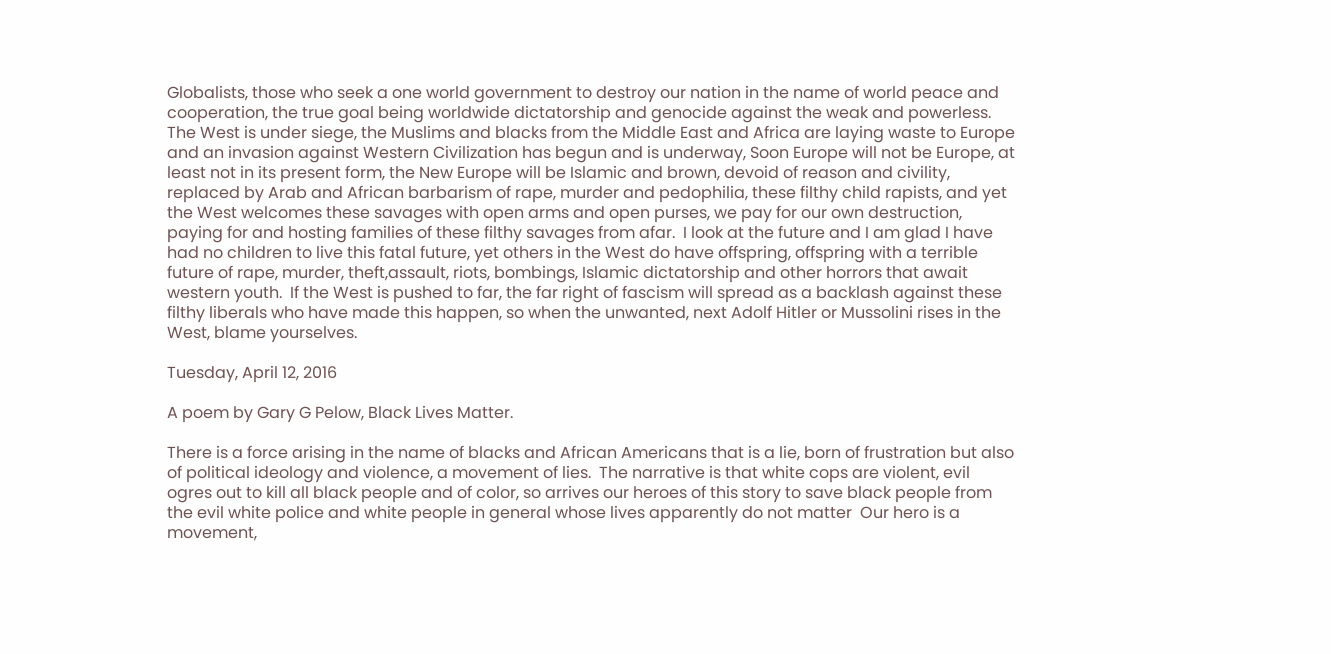Globalists, those who seek a one world government to destroy our nation in the name of world peace and cooperation, the true goal being worldwide dictatorship and genocide against the weak and powerless.  The West is under siege, the Muslims and blacks from the Middle East and Africa are laying waste to Europe and an invasion against Western Civilization has begun and is underway, Soon Europe will not be Europe, at least not in its present form, the New Europe will be Islamic and brown, devoid of reason and civility, replaced by Arab and African barbarism of rape, murder and pedophilia, these filthy child rapists, and yet the West welcomes these savages with open arms and open purses, we pay for our own destruction, paying for and hosting families of these filthy savages from afar.  I look at the future and I am glad I have had no children to live this fatal future, yet others in the West do have offspring, offspring with a terrible future of rape, murder, theft,assault, riots, bombings, Islamic dictatorship and other horrors that await western youth.  If the West is pushed to far, the far right of fascism will spread as a backlash against these filthy liberals who have made this happen, so when the unwanted, next Adolf Hitler or Mussolini rises in the West, blame yourselves.

Tuesday, April 12, 2016

A poem by Gary G Pelow, Black Lives Matter.

There is a force arising in the name of blacks and African Americans that is a lie, born of frustration but also of political ideology and violence, a movement of lies.  The narrative is that white cops are violent, evil ogres out to kill all black people and of color, so arrives our heroes of this story to save black people from the evil white police and white people in general whose lives apparently do not matter  Our hero is a movement,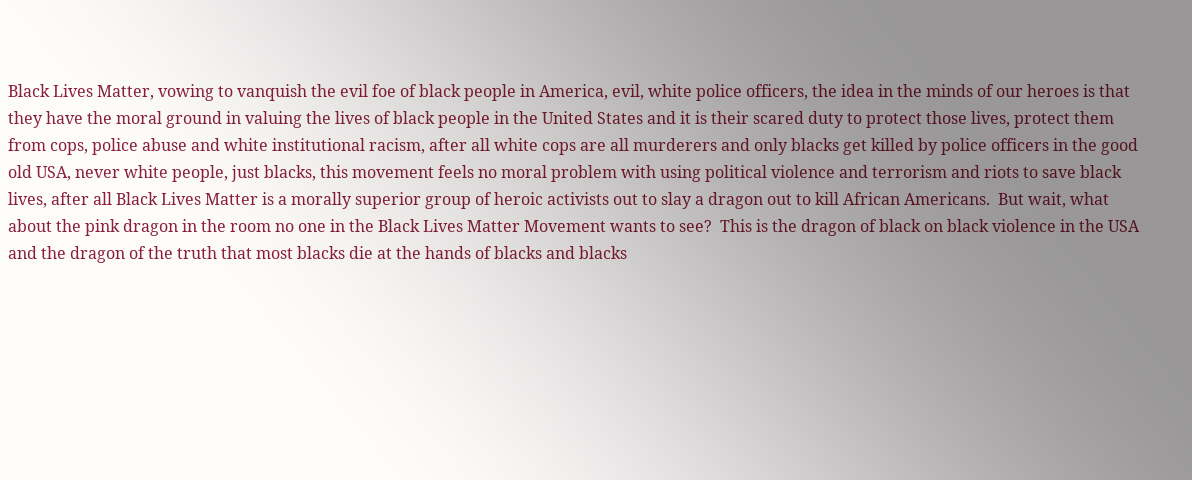Black Lives Matter, vowing to vanquish the evil foe of black people in America, evil, white police officers, the idea in the minds of our heroes is that they have the moral ground in valuing the lives of black people in the United States and it is their scared duty to protect those lives, protect them from cops, police abuse and white institutional racism, after all white cops are all murderers and only blacks get killed by police officers in the good old USA, never white people, just blacks, this movement feels no moral problem with using political violence and terrorism and riots to save black lives, after all Black Lives Matter is a morally superior group of heroic activists out to slay a dragon out to kill African Americans.  But wait, what about the pink dragon in the room no one in the Black Lives Matter Movement wants to see?  This is the dragon of black on black violence in the USA and the dragon of the truth that most blacks die at the hands of blacks and blacks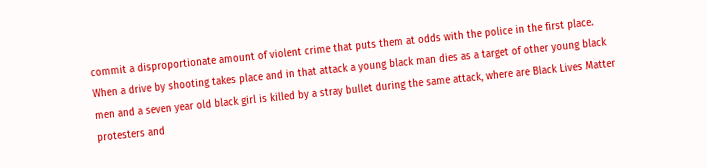commit a disproportionate amount of violent crime that puts them at odds with the police in the first place. When a drive by shooting takes place and in that attack a young black man dies as a target of other young black men and a seven year old black girl is killed by a stray bullet during the same attack, where are Black Lives Matter protesters and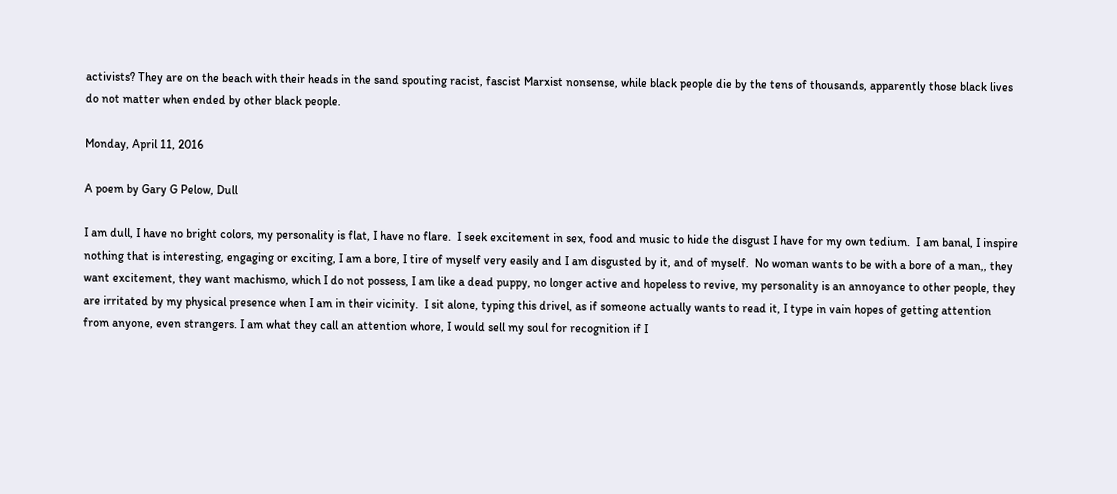activists? They are on the beach with their heads in the sand spouting racist, fascist Marxist nonsense, while black people die by the tens of thousands, apparently those black lives do not matter when ended by other black people.

Monday, April 11, 2016

A poem by Gary G Pelow, Dull

I am dull, I have no bright colors, my personality is flat, I have no flare.  I seek excitement in sex, food and music to hide the disgust I have for my own tedium.  I am banal, I inspire nothing that is interesting, engaging or exciting, I am a bore, I tire of myself very easily and I am disgusted by it, and of myself.  No woman wants to be with a bore of a man,, they want excitement, they want machismo, which I do not possess, I am like a dead puppy, no longer active and hopeless to revive, my personality is an annoyance to other people, they are irritated by my physical presence when I am in their vicinity.  I sit alone, typing this drivel, as if someone actually wants to read it, I type in vain hopes of getting attention from anyone, even strangers. I am what they call an attention whore, I would sell my soul for recognition if I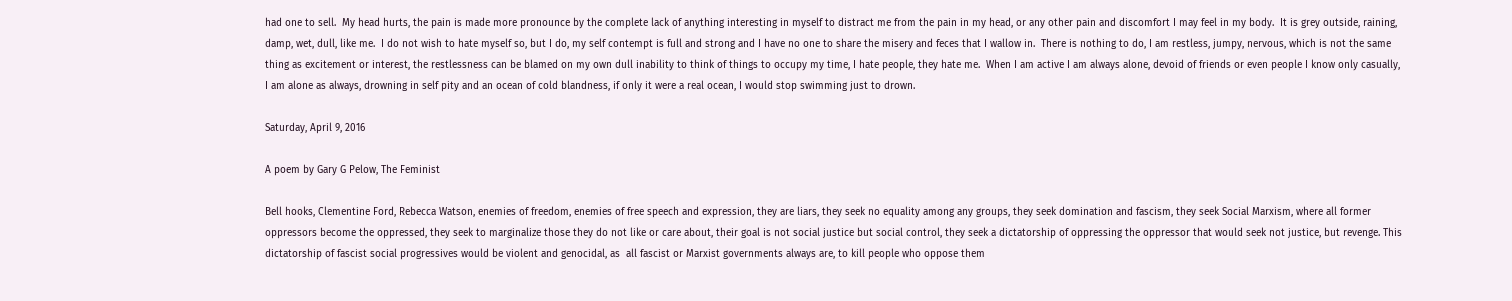had one to sell.  My head hurts, the pain is made more pronounce by the complete lack of anything interesting in myself to distract me from the pain in my head, or any other pain and discomfort I may feel in my body.  It is grey outside, raining, damp, wet, dull, like me.  I do not wish to hate myself so, but I do, my self contempt is full and strong and I have no one to share the misery and feces that I wallow in.  There is nothing to do, I am restless, jumpy, nervous, which is not the same thing as excitement or interest, the restlessness can be blamed on my own dull inability to think of things to occupy my time, I hate people, they hate me.  When I am active I am always alone, devoid of friends or even people I know only casually, I am alone as always, drowning in self pity and an ocean of cold blandness, if only it were a real ocean, I would stop swimming just to drown.

Saturday, April 9, 2016

A poem by Gary G Pelow, The Feminist

Bell hooks, Clementine Ford, Rebecca Watson, enemies of freedom, enemies of free speech and expression, they are liars, they seek no equality among any groups, they seek domination and fascism, they seek Social Marxism, where all former oppressors become the oppressed, they seek to marginalize those they do not like or care about, their goal is not social justice but social control, they seek a dictatorship of oppressing the oppressor that would seek not justice, but revenge. This dictatorship of fascist social progressives would be violent and genocidal, as  all fascist or Marxist governments always are, to kill people who oppose them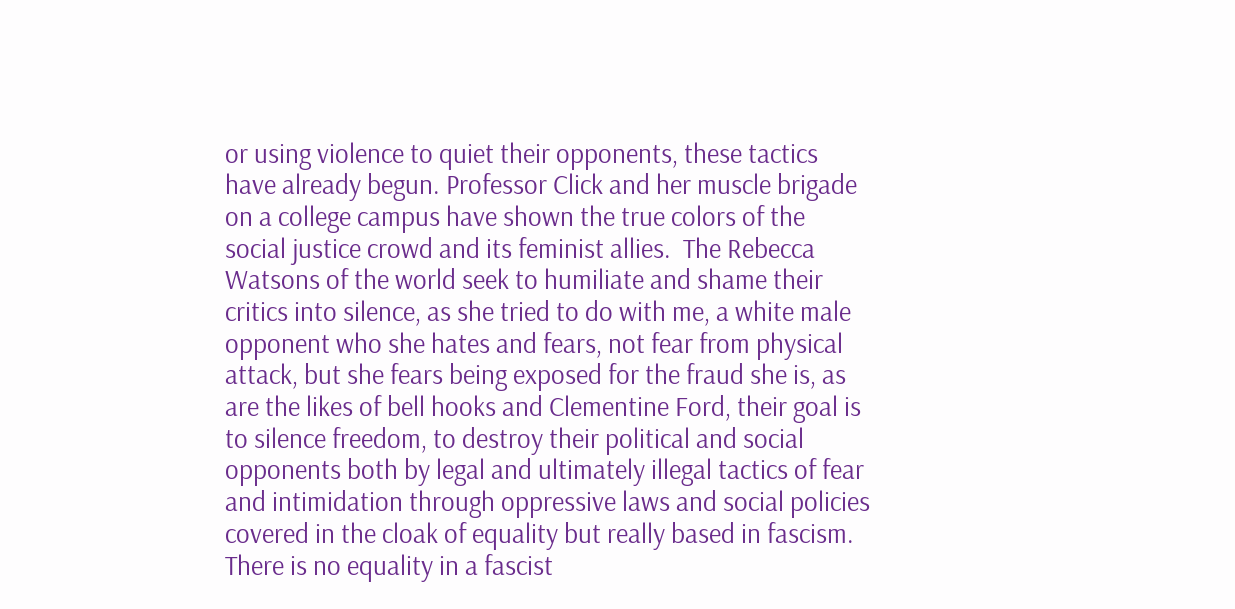or using violence to quiet their opponents, these tactics have already begun. Professor Click and her muscle brigade on a college campus have shown the true colors of the social justice crowd and its feminist allies.  The Rebecca Watsons of the world seek to humiliate and shame their critics into silence, as she tried to do with me, a white male opponent who she hates and fears, not fear from physical attack, but she fears being exposed for the fraud she is, as are the likes of bell hooks and Clementine Ford, their goal is to silence freedom, to destroy their political and social opponents both by legal and ultimately illegal tactics of fear and intimidation through oppressive laws and social policies covered in the cloak of equality but really based in fascism. There is no equality in a fascist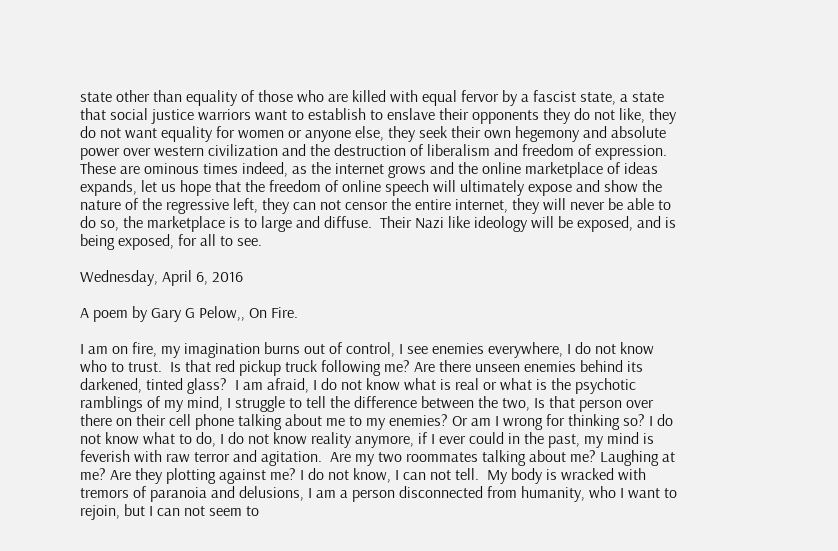state other than equality of those who are killed with equal fervor by a fascist state, a state that social justice warriors want to establish to enslave their opponents they do not like, they do not want equality for women or anyone else, they seek their own hegemony and absolute power over western civilization and the destruction of liberalism and freedom of expression.   These are ominous times indeed, as the internet grows and the online marketplace of ideas expands, let us hope that the freedom of online speech will ultimately expose and show the nature of the regressive left, they can not censor the entire internet, they will never be able to do so, the marketplace is to large and diffuse.  Their Nazi like ideology will be exposed, and is being exposed, for all to see.

Wednesday, April 6, 2016

A poem by Gary G Pelow,, On Fire.

I am on fire, my imagination burns out of control, I see enemies everywhere, I do not know who to trust.  Is that red pickup truck following me? Are there unseen enemies behind its darkened, tinted glass?  I am afraid, I do not know what is real or what is the psychotic ramblings of my mind, I struggle to tell the difference between the two, Is that person over there on their cell phone talking about me to my enemies? Or am I wrong for thinking so? I do not know what to do, I do not know reality anymore, if I ever could in the past, my mind is feverish with raw terror and agitation.  Are my two roommates talking about me? Laughing at me? Are they plotting against me? I do not know, I can not tell.  My body is wracked with tremors of paranoia and delusions, I am a person disconnected from humanity, who I want to rejoin, but I can not seem to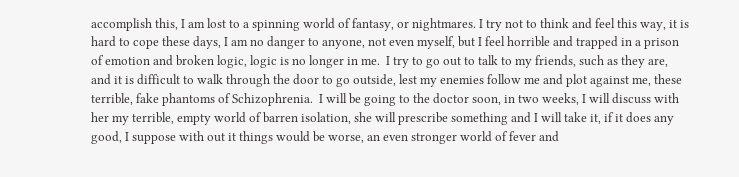accomplish this, I am lost to a spinning world of fantasy, or nightmares. I try not to think and feel this way, it is hard to cope these days, I am no danger to anyone, not even myself, but I feel horrible and trapped in a prison of emotion and broken logic, logic is no longer in me.  I try to go out to talk to my friends, such as they are, and it is difficult to walk through the door to go outside, lest my enemies follow me and plot against me, these terrible, fake phantoms of Schizophrenia.  I will be going to the doctor soon, in two weeks, I will discuss with her my terrible, empty world of barren isolation, she will prescribe something and I will take it, if it does any good, I suppose with out it things would be worse, an even stronger world of fever and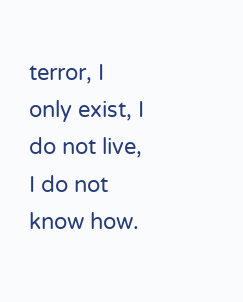terror, I only exist, I do not live, I do not know how.